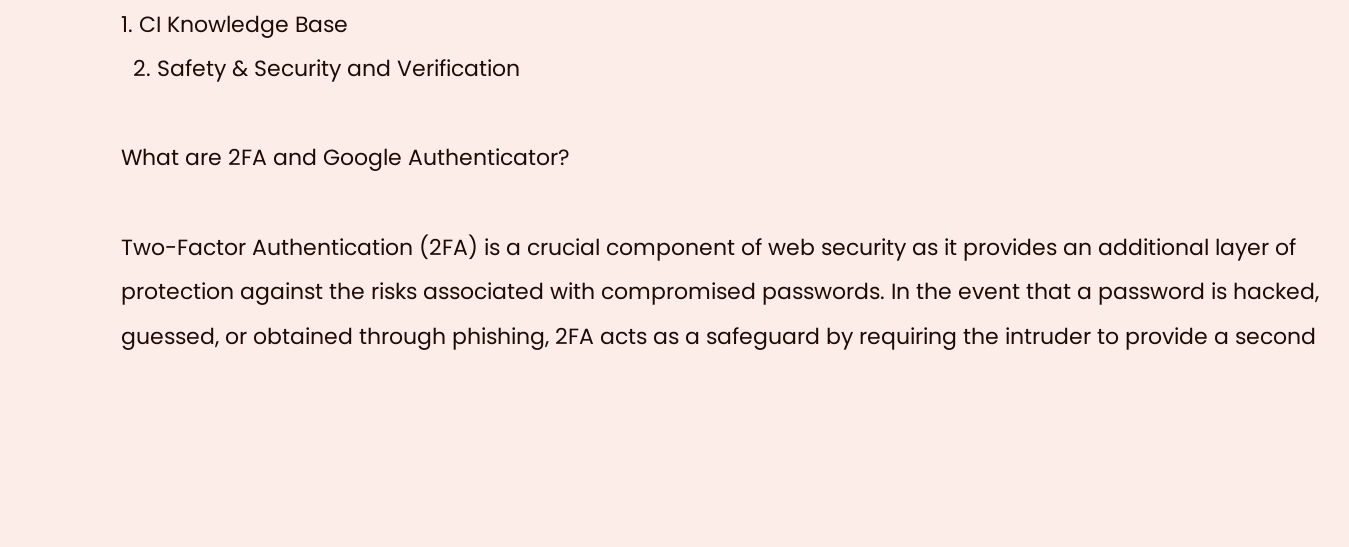1. CI Knowledge Base
  2. Safety & Security and Verification

What are 2FA and Google Authenticator?

Two-Factor Authentication (2FA) is a crucial component of web security as it provides an additional layer of protection against the risks associated with compromised passwords. In the event that a password is hacked, guessed, or obtained through phishing, 2FA acts as a safeguard by requiring the intruder to provide a second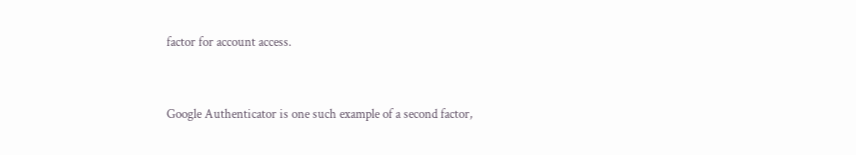factor for account access.


Google Authenticator is one such example of a second factor,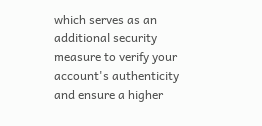which serves as an additional security measure to verify your account's authenticity and ensure a higher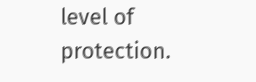level of protection.